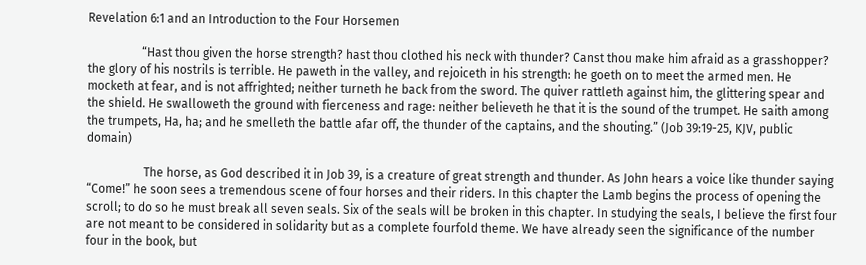Revelation 6:1 and an Introduction to the Four Horsemen

                  “Hast thou given the horse strength? hast thou clothed his neck with thunder? Canst thou make him afraid as a grasshopper? the glory of his nostrils is terrible. He paweth in the valley, and rejoiceth in his strength: he goeth on to meet the armed men. He mocketh at fear, and is not affrighted; neither turneth he back from the sword. The quiver rattleth against him, the glittering spear and the shield. He swalloweth the ground with fierceness and rage: neither believeth he that it is the sound of the trumpet. He saith among the trumpets, Ha, ha; and he smelleth the battle afar off, the thunder of the captains, and the shouting.” (Job 39:19-25, KJV, public domain)

                   The horse, as God described it in Job 39, is a creature of great strength and thunder. As John hears a voice like thunder saying “Come!” he soon sees a tremendous scene of four horses and their riders. In this chapter the Lamb begins the process of opening the scroll; to do so he must break all seven seals. Six of the seals will be broken in this chapter. In studying the seals, I believe the first four are not meant to be considered in solidarity but as a complete fourfold theme. We have already seen the significance of the number four in the book, but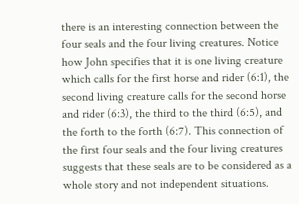there is an interesting connection between the four seals and the four living creatures. Notice how John specifies that it is one living creature which calls for the first horse and rider (6:1), the second living creature calls for the second horse and rider (6:3), the third to the third (6:5), and the forth to the forth (6:7). This connection of the first four seals and the four living creatures suggests that these seals are to be considered as a whole story and not independent situations.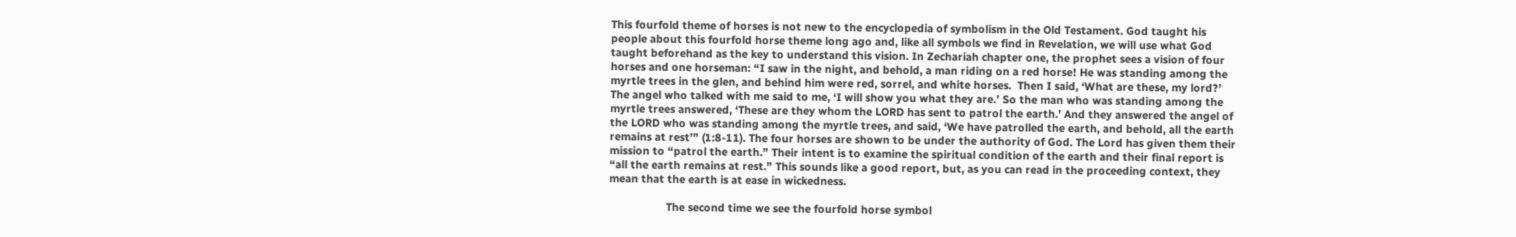This fourfold theme of horses is not new to the encyclopedia of symbolism in the Old Testament. God taught his people about this fourfold horse theme long ago and, like all symbols we find in Revelation, we will use what God taught beforehand as the key to understand this vision. In Zechariah chapter one, the prophet sees a vision of four horses and one horseman: “I saw in the night, and behold, a man riding on a red horse! He was standing among the myrtle trees in the glen, and behind him were red, sorrel, and white horses.  Then I said, ‘What are these, my lord?’ The angel who talked with me said to me, ‘I will show you what they are.’ So the man who was standing among the myrtle trees answered, ‘These are they whom the LORD has sent to patrol the earth.’ And they answered the angel of the LORD who was standing among the myrtle trees, and said, ‘We have patrolled the earth, and behold, all the earth remains at rest’” (1:8-11). The four horses are shown to be under the authority of God. The Lord has given them their mission to “patrol the earth.” Their intent is to examine the spiritual condition of the earth and their final report is “all the earth remains at rest.” This sounds like a good report, but, as you can read in the proceeding context, they mean that the earth is at ease in wickedness.

                   The second time we see the fourfold horse symbol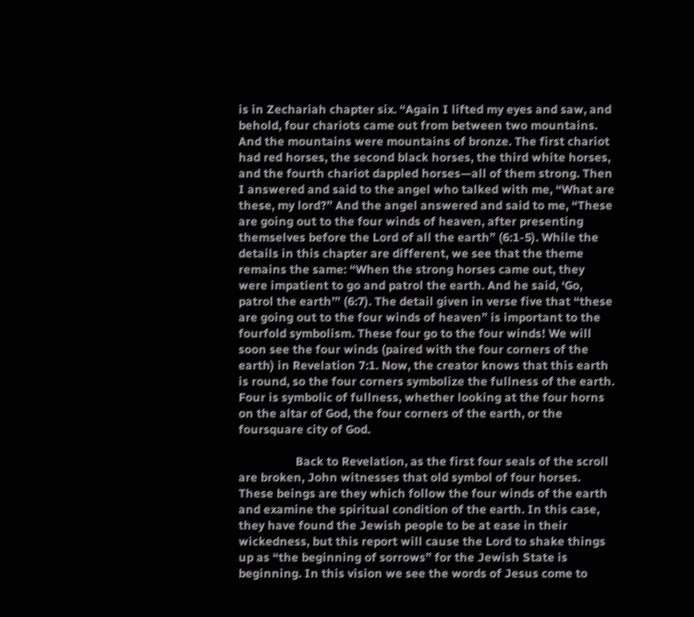is in Zechariah chapter six. “Again I lifted my eyes and saw, and behold, four chariots came out from between two mountains. And the mountains were mountains of bronze. The first chariot had red horses, the second black horses, the third white horses, and the fourth chariot dappled horses—all of them strong. Then I answered and said to the angel who talked with me, “What are these, my lord?” And the angel answered and said to me, “These are going out to the four winds of heaven, after presenting themselves before the Lord of all the earth” (6:1-5). While the details in this chapter are different, we see that the theme remains the same: “When the strong horses came out, they were impatient to go and patrol the earth. And he said, ‘Go, patrol the earth’” (6:7). The detail given in verse five that “these are going out to the four winds of heaven” is important to the fourfold symbolism. These four go to the four winds! We will soon see the four winds (paired with the four corners of the earth) in Revelation 7:1. Now, the creator knows that this earth is round, so the four corners symbolize the fullness of the earth. Four is symbolic of fullness, whether looking at the four horns on the altar of God, the four corners of the earth, or the foursquare city of God.

                   Back to Revelation, as the first four seals of the scroll are broken, John witnesses that old symbol of four horses. These beings are they which follow the four winds of the earth and examine the spiritual condition of the earth. In this case, they have found the Jewish people to be at ease in their wickedness, but this report will cause the Lord to shake things up as “the beginning of sorrows” for the Jewish State is beginning. In this vision we see the words of Jesus come to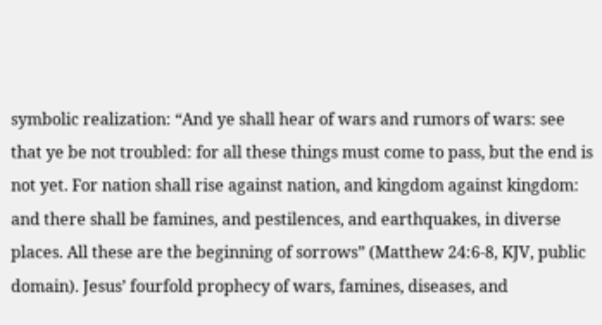symbolic realization: “And ye shall hear of wars and rumors of wars: see that ye be not troubled: for all these things must come to pass, but the end is not yet. For nation shall rise against nation, and kingdom against kingdom: and there shall be famines, and pestilences, and earthquakes, in diverse places. All these are the beginning of sorrows” (Matthew 24:6-8, KJV, public domain). Jesus’ fourfold prophecy of wars, famines, diseases, and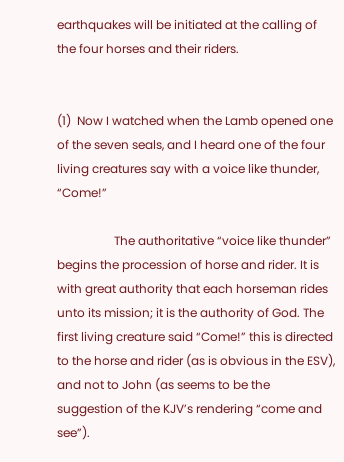earthquakes will be initiated at the calling of the four horses and their riders.


(1)  Now I watched when the Lamb opened one of the seven seals, and I heard one of the four living creatures say with a voice like thunder, “Come!”

                   The authoritative “voice like thunder” begins the procession of horse and rider. It is with great authority that each horseman rides unto its mission; it is the authority of God. The first living creature said “Come!” this is directed to the horse and rider (as is obvious in the ESV), and not to John (as seems to be the suggestion of the KJV’s rendering “come and see”).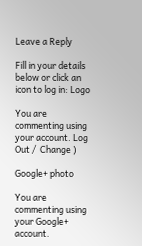Leave a Reply

Fill in your details below or click an icon to log in: Logo

You are commenting using your account. Log Out /  Change )

Google+ photo

You are commenting using your Google+ account.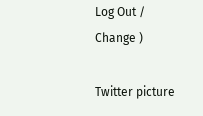Log Out /  Change )

Twitter picture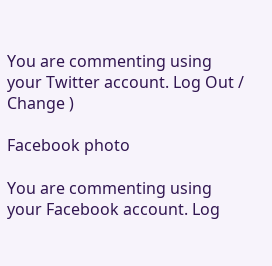You are commenting using your Twitter account. Log Out /  Change )

Facebook photo

You are commenting using your Facebook account. Log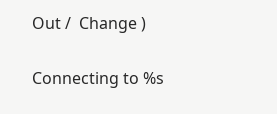Out /  Change )

Connecting to %s